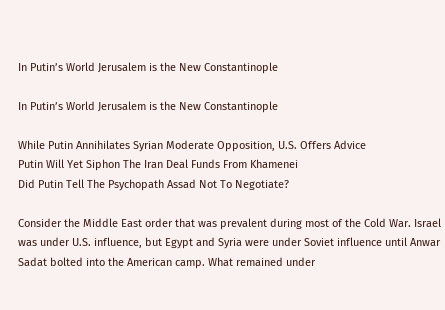In Putin’s World Jerusalem is the New Constantinople

In Putin’s World Jerusalem is the New Constantinople

While Putin Annihilates Syrian Moderate Opposition, U.S. Offers Advice
Putin Will Yet Siphon The Iran Deal Funds From Khamenei
Did Putin Tell The Psychopath Assad Not To Negotiate?

Consider the Middle East order that was prevalent during most of the Cold War. Israel was under U.S. influence, but Egypt and Syria were under Soviet influence until Anwar Sadat bolted into the American camp. What remained under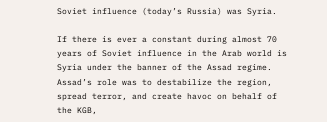Soviet influence (today’s Russia) was Syria.

If there is ever a constant during almost 70 years of Soviet influence in the Arab world is Syria under the banner of the Assad regime. Assad’s role was to destabilize the region, spread terror, and create havoc on behalf of the KGB,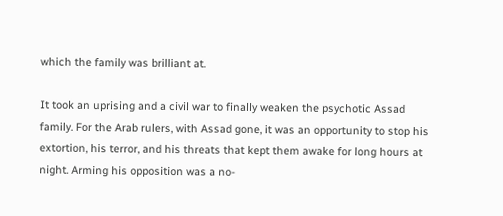which the family was brilliant at.

It took an uprising and a civil war to finally weaken the psychotic Assad family. For the Arab rulers, with Assad gone, it was an opportunity to stop his extortion, his terror, and his threats that kept them awake for long hours at night. Arming his opposition was a no-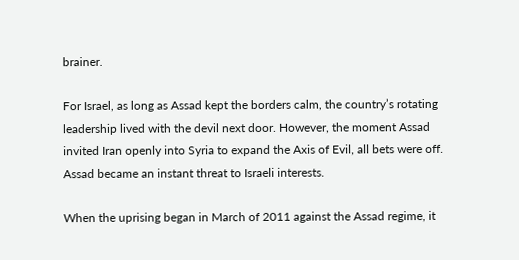brainer.

For Israel, as long as Assad kept the borders calm, the country’s rotating leadership lived with the devil next door. However, the moment Assad invited Iran openly into Syria to expand the Axis of Evil, all bets were off. Assad became an instant threat to Israeli interests.

When the uprising began in March of 2011 against the Assad regime, it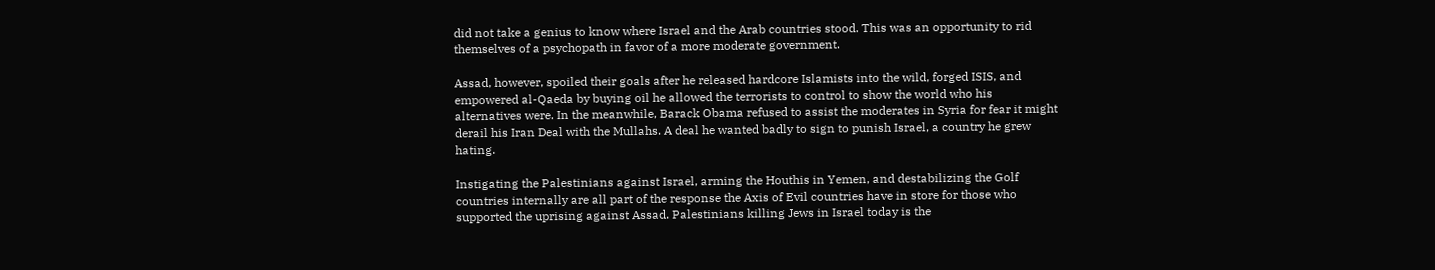did not take a genius to know where Israel and the Arab countries stood. This was an opportunity to rid themselves of a psychopath in favor of a more moderate government.

Assad, however, spoiled their goals after he released hardcore Islamists into the wild, forged ISIS, and empowered al-Qaeda by buying oil he allowed the terrorists to control to show the world who his alternatives were. In the meanwhile, Barack Obama refused to assist the moderates in Syria for fear it might derail his Iran Deal with the Mullahs. A deal he wanted badly to sign to punish Israel, a country he grew hating.

Instigating the Palestinians against Israel, arming the Houthis in Yemen, and destabilizing the Golf countries internally are all part of the response the Axis of Evil countries have in store for those who supported the uprising against Assad. Palestinians killing Jews in Israel today is the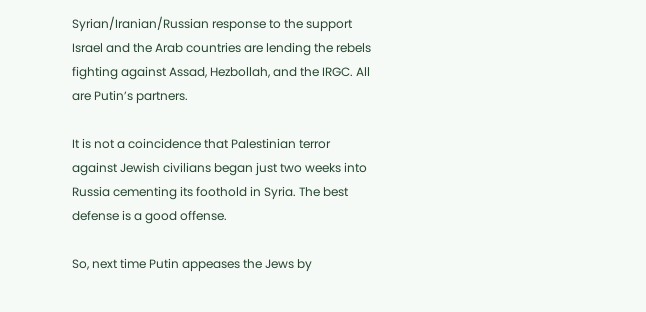Syrian/Iranian/Russian response to the support Israel and the Arab countries are lending the rebels fighting against Assad, Hezbollah, and the IRGC. All are Putin’s partners.

It is not a coincidence that Palestinian terror against Jewish civilians began just two weeks into Russia cementing its foothold in Syria. The best defense is a good offense.

So, next time Putin appeases the Jews by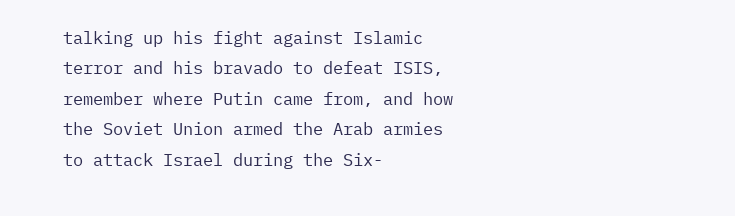talking up his fight against Islamic terror and his bravado to defeat ISIS, remember where Putin came from, and how the Soviet Union armed the Arab armies to attack Israel during the Six-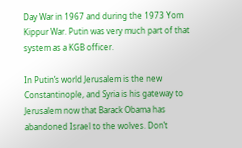Day War in 1967 and during the 1973 Yom Kippur War. Putin was very much part of that system as a KGB officer.

In Putin’s world Jerusalem is the new Constantinople, and Syria is his gateway to Jerusalem now that Barack Obama has abandoned Israel to the wolves. Don’t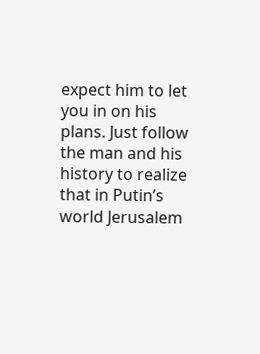expect him to let you in on his plans. Just follow the man and his history to realize that in Putin’s world Jerusalem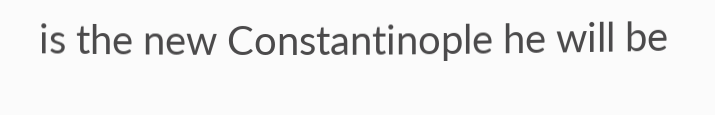is the new Constantinople he will be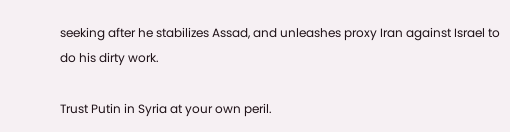seeking after he stabilizes Assad, and unleashes proxy Iran against Israel to do his dirty work.

Trust Putin in Syria at your own peril.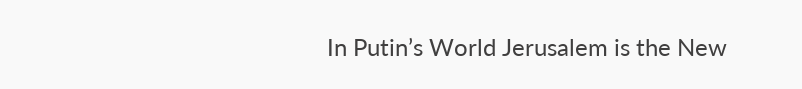In Putin’s World Jerusalem is the New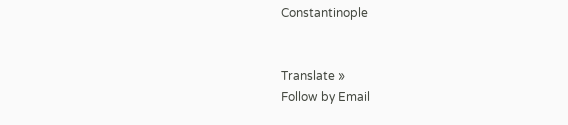Constantinople


Translate »
Follow by Email